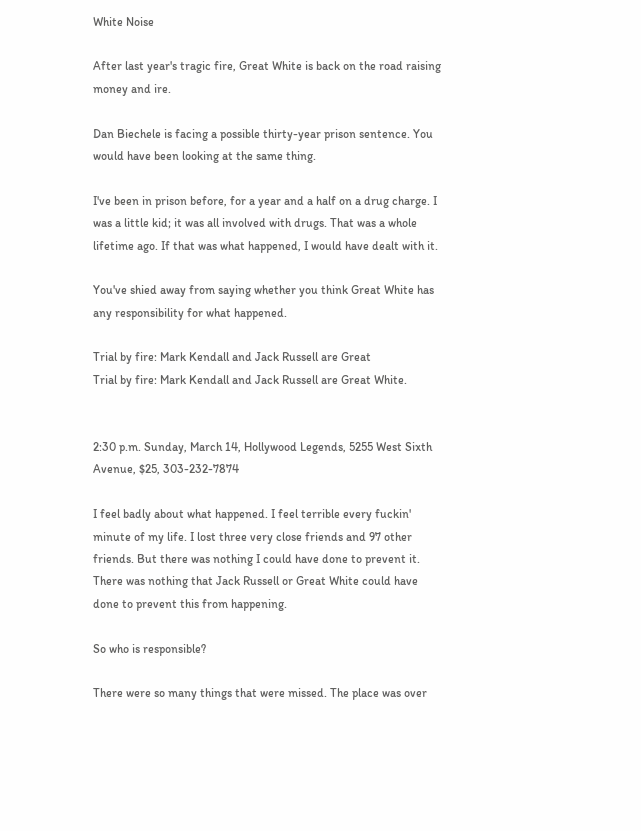White Noise

After last year's tragic fire, Great White is back on the road raising money and ire.

Dan Biechele is facing a possible thirty-year prison sentence. You would have been looking at the same thing.

I've been in prison before, for a year and a half on a drug charge. I was a little kid; it was all involved with drugs. That was a whole lifetime ago. If that was what happened, I would have dealt with it.

You've shied away from saying whether you think Great White has any responsibility for what happened.

Trial by fire: Mark Kendall and Jack Russell are Great
Trial by fire: Mark Kendall and Jack Russell are Great White.


2:30 p.m. Sunday, March 14, Hollywood Legends, 5255 West Sixth Avenue, $25, 303-232-7874

I feel badly about what happened. I feel terrible every fuckin' minute of my life. I lost three very close friends and 97 other friends. But there was nothing I could have done to prevent it. There was nothing that Jack Russell or Great White could have done to prevent this from happening.

So who is responsible?

There were so many things that were missed. The place was over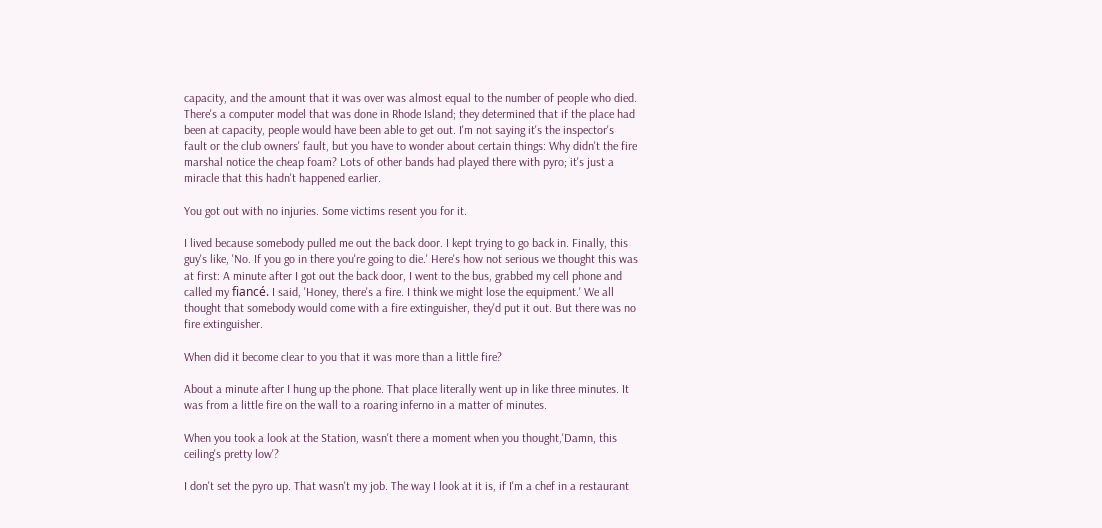capacity, and the amount that it was over was almost equal to the number of people who died. There's a computer model that was done in Rhode Island; they determined that if the place had been at capacity, people would have been able to get out. I'm not saying it's the inspector's fault or the club owners' fault, but you have to wonder about certain things: Why didn't the fire marshal notice the cheap foam? Lots of other bands had played there with pyro; it's just a miracle that this hadn't happened earlier.

You got out with no injuries. Some victims resent you for it.

I lived because somebody pulled me out the back door. I kept trying to go back in. Finally, this guy's like, 'No. If you go in there you're going to die.' Here's how not serious we thought this was at first: A minute after I got out the back door, I went to the bus, grabbed my cell phone and called my fiancé. I said, 'Honey, there's a fire. I think we might lose the equipment.' We all thought that somebody would come with a fire extinguisher, they'd put it out. But there was no fire extinguisher.

When did it become clear to you that it was more than a little fire?

About a minute after I hung up the phone. That place literally went up in like three minutes. It was from a little fire on the wall to a roaring inferno in a matter of minutes.

When you took a look at the Station, wasn't there a moment when you thought,'Damn, this ceiling's pretty low'?

I don't set the pyro up. That wasn't my job. The way I look at it is, if I'm a chef in a restaurant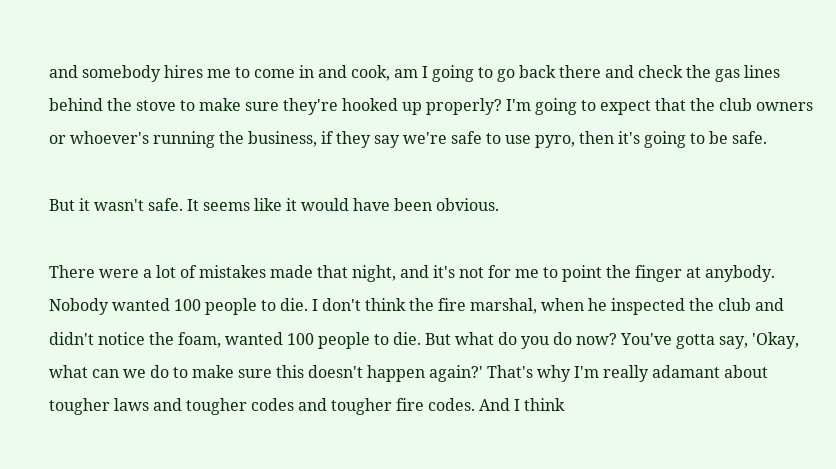and somebody hires me to come in and cook, am I going to go back there and check the gas lines behind the stove to make sure they're hooked up properly? I'm going to expect that the club owners or whoever's running the business, if they say we're safe to use pyro, then it's going to be safe.

But it wasn't safe. It seems like it would have been obvious.

There were a lot of mistakes made that night, and it's not for me to point the finger at anybody. Nobody wanted 100 people to die. I don't think the fire marshal, when he inspected the club and didn't notice the foam, wanted 100 people to die. But what do you do now? You've gotta say, 'Okay, what can we do to make sure this doesn't happen again?' That's why I'm really adamant about tougher laws and tougher codes and tougher fire codes. And I think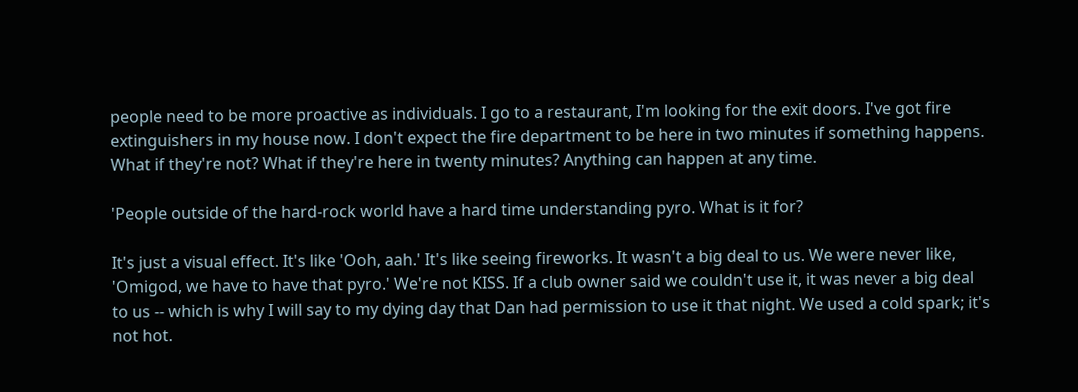people need to be more proactive as individuals. I go to a restaurant, I'm looking for the exit doors. I've got fire extinguishers in my house now. I don't expect the fire department to be here in two minutes if something happens. What if they're not? What if they're here in twenty minutes? Anything can happen at any time.

'People outside of the hard-rock world have a hard time understanding pyro. What is it for?

It's just a visual effect. It's like 'Ooh, aah.' It's like seeing fireworks. It wasn't a big deal to us. We were never like, 'Omigod, we have to have that pyro.' We're not KISS. If a club owner said we couldn't use it, it was never a big deal to us -- which is why I will say to my dying day that Dan had permission to use it that night. We used a cold spark; it's not hot.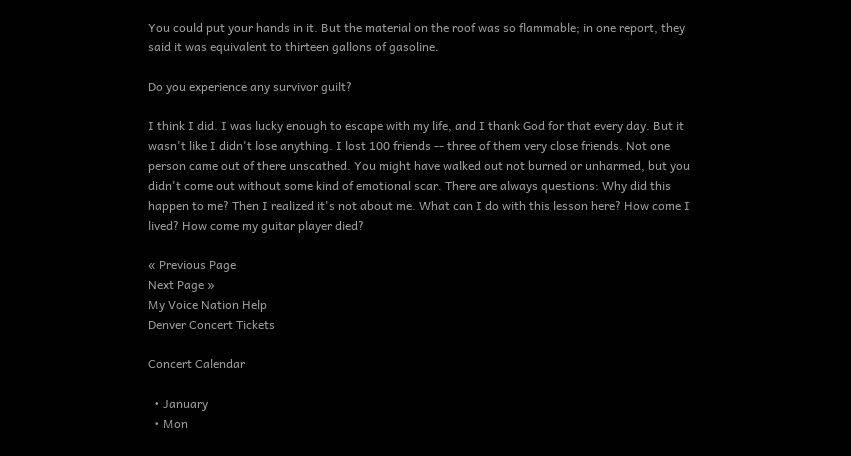You could put your hands in it. But the material on the roof was so flammable; in one report, they said it was equivalent to thirteen gallons of gasoline.

Do you experience any survivor guilt?

I think I did. I was lucky enough to escape with my life, and I thank God for that every day. But it wasn't like I didn't lose anything. I lost 100 friends -- three of them very close friends. Not one person came out of there unscathed. You might have walked out not burned or unharmed, but you didn't come out without some kind of emotional scar. There are always questions: Why did this happen to me? Then I realized it's not about me. What can I do with this lesson here? How come I lived? How come my guitar player died?

« Previous Page
Next Page »
My Voice Nation Help
Denver Concert Tickets

Concert Calendar

  • January
  • Mon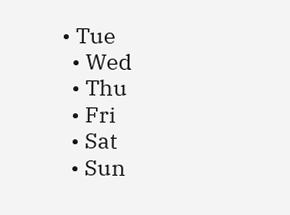• Tue
  • Wed
  • Thu
  • Fri
  • Sat
  • Sun